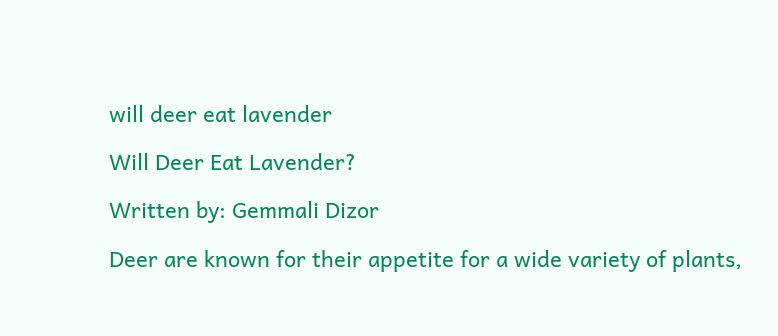will deer eat lavender

Will Deer Eat Lavender?

Written by: Gemmali Dizor

Deer are known for their appetite for a wide variety of plants,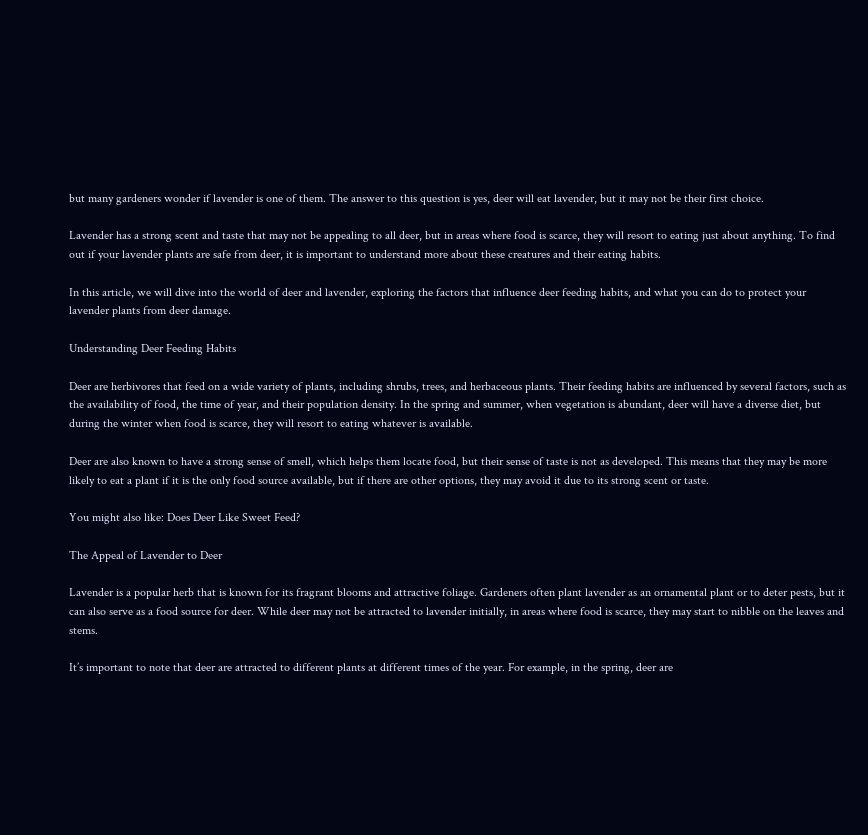but many gardeners wonder if lavender is one of them. The answer to this question is yes, deer will eat lavender, but it may not be their first choice.

Lavender has a strong scent and taste that may not be appealing to all deer, but in areas where food is scarce, they will resort to eating just about anything. To find out if your lavender plants are safe from deer, it is important to understand more about these creatures and their eating habits.

In this article, we will dive into the world of deer and lavender, exploring the factors that influence deer feeding habits, and what you can do to protect your lavender plants from deer damage.

Understanding Deer Feeding Habits

Deer are herbivores that feed on a wide variety of plants, including shrubs, trees, and herbaceous plants. Their feeding habits are influenced by several factors, such as the availability of food, the time of year, and their population density. In the spring and summer, when vegetation is abundant, deer will have a diverse diet, but during the winter when food is scarce, they will resort to eating whatever is available.

Deer are also known to have a strong sense of smell, which helps them locate food, but their sense of taste is not as developed. This means that they may be more likely to eat a plant if it is the only food source available, but if there are other options, they may avoid it due to its strong scent or taste.

You might also like: Does Deer Like Sweet Feed?

The Appeal of Lavender to Deer

Lavender is a popular herb that is known for its fragrant blooms and attractive foliage. Gardeners often plant lavender as an ornamental plant or to deter pests, but it can also serve as a food source for deer. While deer may not be attracted to lavender initially, in areas where food is scarce, they may start to nibble on the leaves and stems.

It’s important to note that deer are attracted to different plants at different times of the year. For example, in the spring, deer are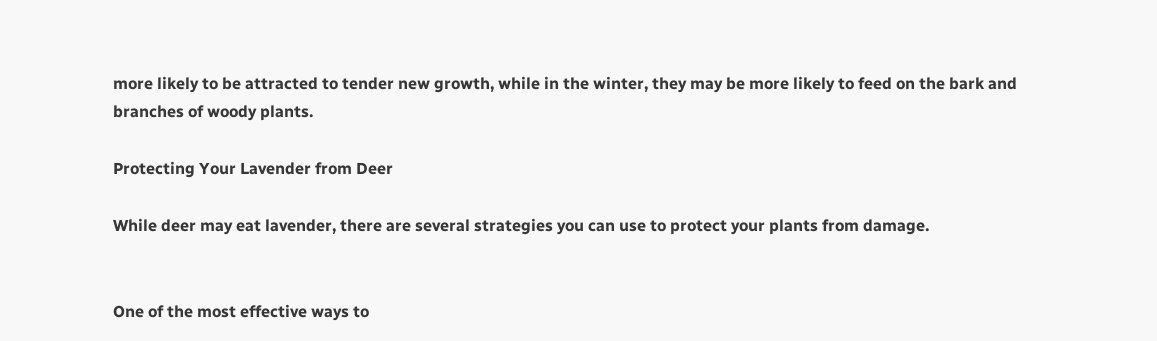more likely to be attracted to tender new growth, while in the winter, they may be more likely to feed on the bark and branches of woody plants.

Protecting Your Lavender from Deer

While deer may eat lavender, there are several strategies you can use to protect your plants from damage.


One of the most effective ways to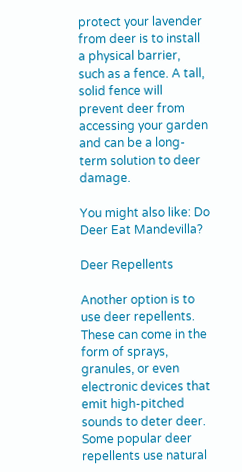protect your lavender from deer is to install a physical barrier, such as a fence. A tall, solid fence will prevent deer from accessing your garden and can be a long-term solution to deer damage.

You might also like: Do Deer Eat Mandevilla?

Deer Repellents

Another option is to use deer repellents. These can come in the form of sprays, granules, or even electronic devices that emit high-pitched sounds to deter deer. Some popular deer repellents use natural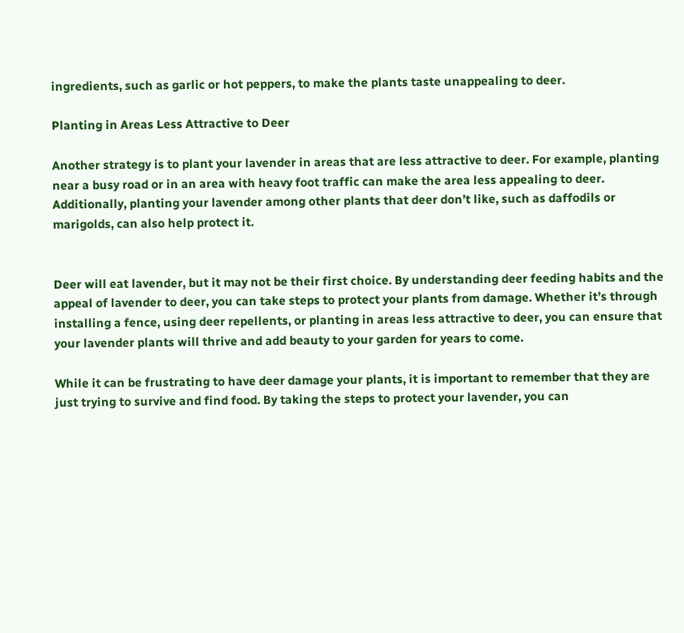ingredients, such as garlic or hot peppers, to make the plants taste unappealing to deer.

Planting in Areas Less Attractive to Deer

Another strategy is to plant your lavender in areas that are less attractive to deer. For example, planting near a busy road or in an area with heavy foot traffic can make the area less appealing to deer. Additionally, planting your lavender among other plants that deer don’t like, such as daffodils or marigolds, can also help protect it.


Deer will eat lavender, but it may not be their first choice. By understanding deer feeding habits and the appeal of lavender to deer, you can take steps to protect your plants from damage. Whether it’s through installing a fence, using deer repellents, or planting in areas less attractive to deer, you can ensure that your lavender plants will thrive and add beauty to your garden for years to come.

While it can be frustrating to have deer damage your plants, it is important to remember that they are just trying to survive and find food. By taking the steps to protect your lavender, you can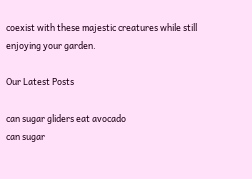coexist with these majestic creatures while still enjoying your garden.

Our Latest Posts

can sugar gliders eat avocado
can sugar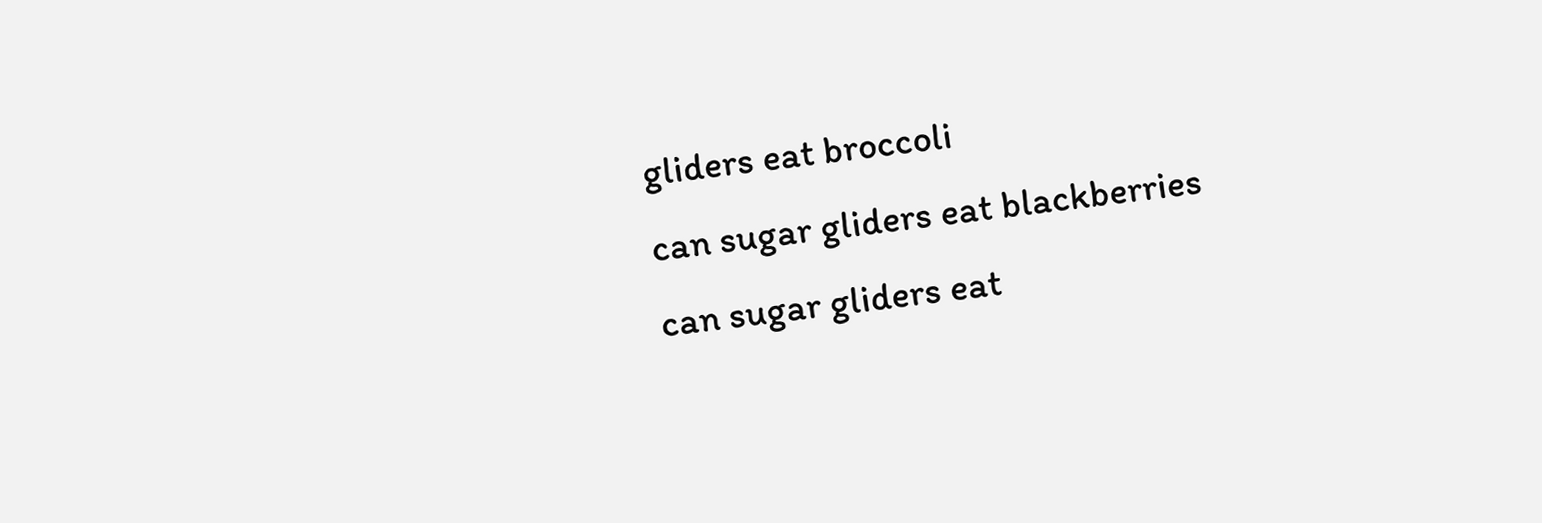gliders eat broccoli
can sugar gliders eat blackberries
can sugar gliders eat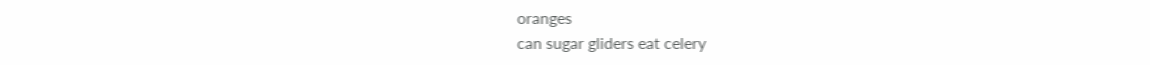oranges
can sugar gliders eat celery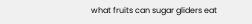what fruits can sugar gliders eat